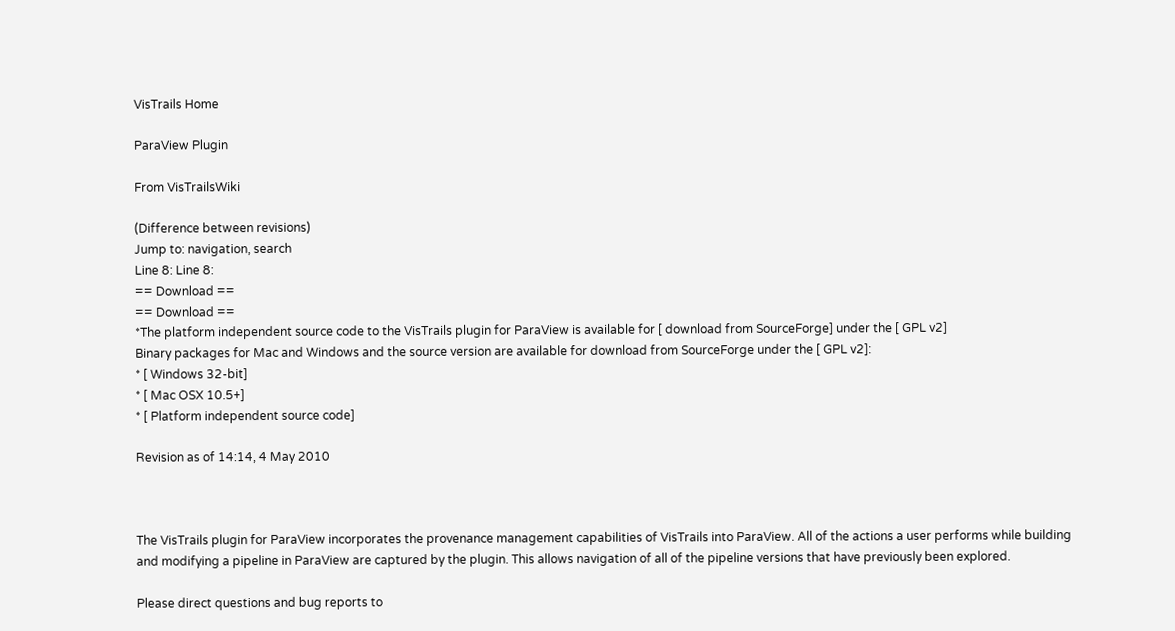VisTrails Home

ParaView Plugin

From VisTrailsWiki

(Difference between revisions)
Jump to: navigation, search
Line 8: Line 8:
== Download ==
== Download ==
*The platform independent source code to the VisTrails plugin for ParaView is available for [ download from SourceForge] under the [ GPL v2]
Binary packages for Mac and Windows and the source version are available for download from SourceForge under the [ GPL v2]:
* [ Windows 32-bit]
* [ Mac OSX 10.5+]
* [ Platform independent source code]

Revision as of 14:14, 4 May 2010



The VisTrails plugin for ParaView incorporates the provenance management capabilities of VisTrails into ParaView. All of the actions a user performs while building and modifying a pipeline in ParaView are captured by the plugin. This allows navigation of all of the pipeline versions that have previously been explored.

Please direct questions and bug reports to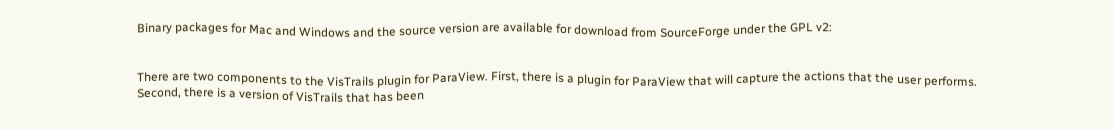Binary packages for Mac and Windows and the source version are available for download from SourceForge under the GPL v2:


There are two components to the VisTrails plugin for ParaView. First, there is a plugin for ParaView that will capture the actions that the user performs. Second, there is a version of VisTrails that has been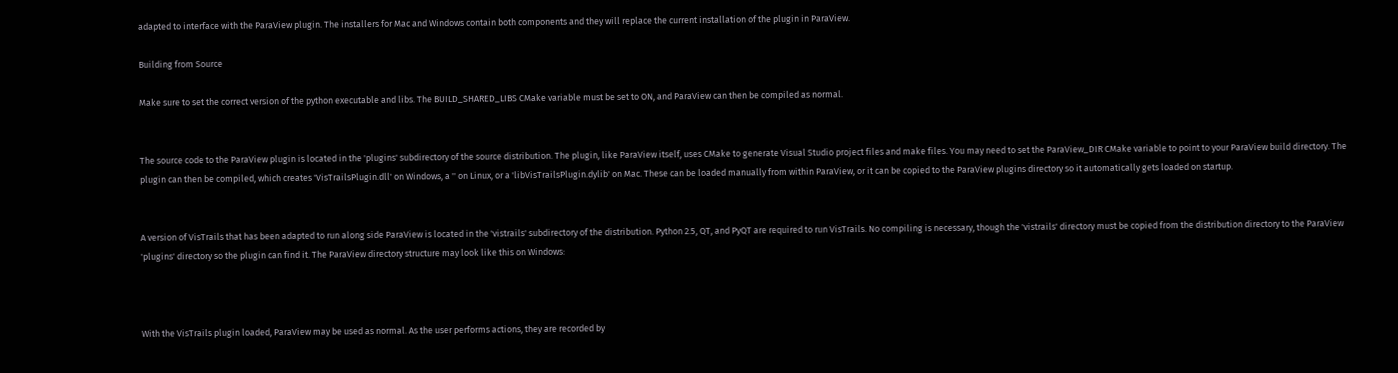adapted to interface with the ParaView plugin. The installers for Mac and Windows contain both components and they will replace the current installation of the plugin in ParaView.

Building from Source

Make sure to set the correct version of the python executable and libs. The BUILD_SHARED_LIBS CMake variable must be set to ON, and ParaView can then be compiled as normal.


The source code to the ParaView plugin is located in the 'plugins' subdirectory of the source distribution. The plugin, like ParaView itself, uses CMake to generate Visual Studio project files and make files. You may need to set the ParaView_DIR CMake variable to point to your ParaView build directory. The plugin can then be compiled, which creates 'VisTrailsPlugin.dll' on Windows, a '' on Linux, or a 'libVisTrailsPlugin.dylib' on Mac. These can be loaded manually from within ParaView, or it can be copied to the ParaView plugins directory so it automatically gets loaded on startup.


A version of VisTrails that has been adapted to run along side ParaView is located in the 'vistrails' subdirectory of the distribution. Python 2.5, QT, and PyQT are required to run VisTrails. No compiling is necessary, though the 'vistrails' directory must be copied from the distribution directory to the ParaView 'plugins' directory so the plugin can find it. The ParaView directory structure may look like this on Windows:



With the VisTrails plugin loaded, ParaView may be used as normal. As the user performs actions, they are recorded by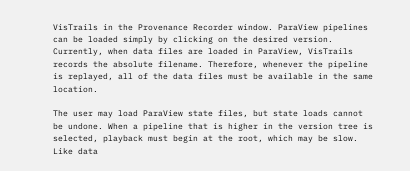VisTrails in the Provenance Recorder window. ParaView pipelines can be loaded simply by clicking on the desired version. Currently, when data files are loaded in ParaView, VisTrails records the absolute filename. Therefore, whenever the pipeline is replayed, all of the data files must be available in the same location.

The user may load ParaView state files, but state loads cannot be undone. When a pipeline that is higher in the version tree is selected, playback must begin at the root, which may be slow. Like data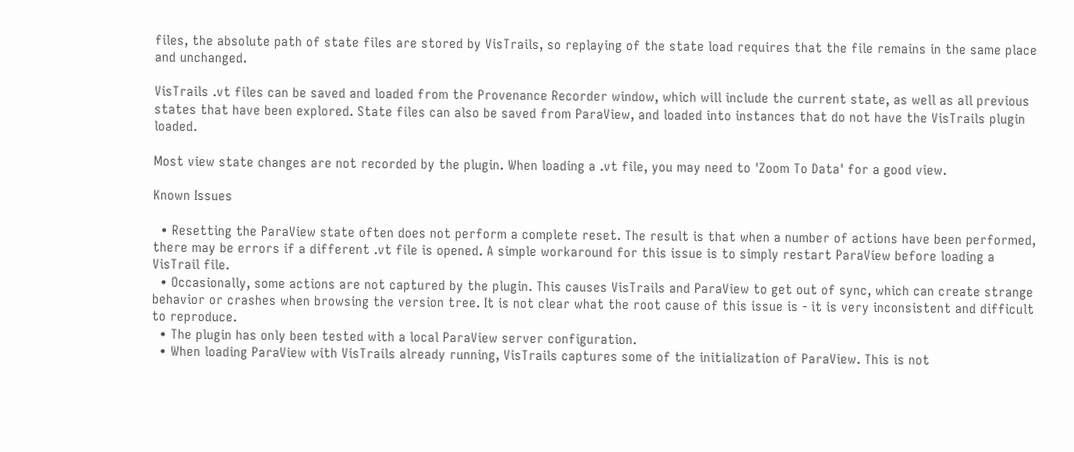files, the absolute path of state files are stored by VisTrails, so replaying of the state load requires that the file remains in the same place and unchanged.

VisTrails .vt files can be saved and loaded from the Provenance Recorder window, which will include the current state, as well as all previous states that have been explored. State files can also be saved from ParaView, and loaded into instances that do not have the VisTrails plugin loaded.

Most view state changes are not recorded by the plugin. When loading a .vt file, you may need to 'Zoom To Data' for a good view.

Known Issues

  • Resetting the ParaView state often does not perform a complete reset. The result is that when a number of actions have been performed, there may be errors if a different .vt file is opened. A simple workaround for this issue is to simply restart ParaView before loading a VisTrail file.
  • Occasionally, some actions are not captured by the plugin. This causes VisTrails and ParaView to get out of sync, which can create strange behavior or crashes when browsing the version tree. It is not clear what the root cause of this issue is - it is very inconsistent and difficult to reproduce.
  • The plugin has only been tested with a local ParaView server configuration.
  • When loading ParaView with VisTrails already running, VisTrails captures some of the initialization of ParaView. This is not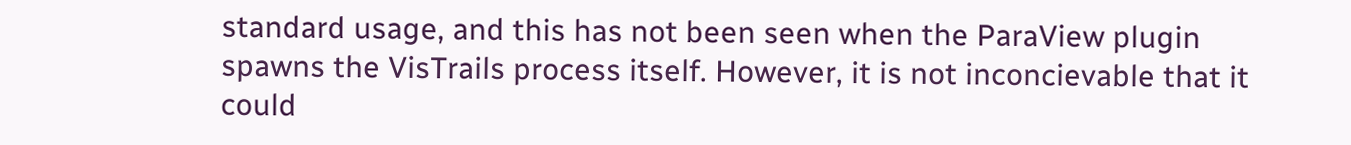standard usage, and this has not been seen when the ParaView plugin spawns the VisTrails process itself. However, it is not inconcievable that it could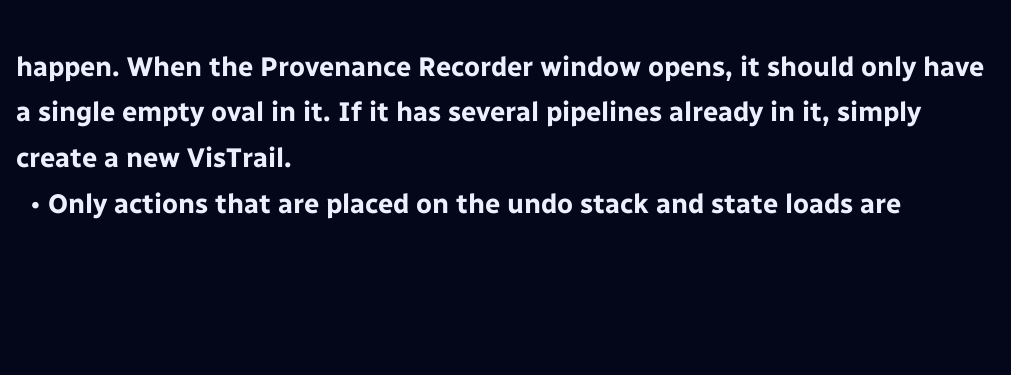happen. When the Provenance Recorder window opens, it should only have a single empty oval in it. If it has several pipelines already in it, simply create a new VisTrail.
  • Only actions that are placed on the undo stack and state loads are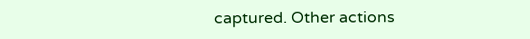captured. Other actions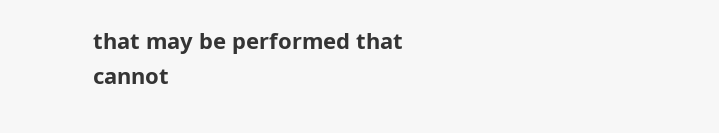that may be performed that cannot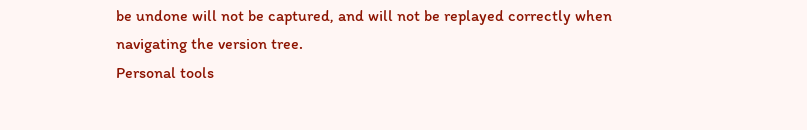be undone will not be captured, and will not be replayed correctly when navigating the version tree.
Personal tools